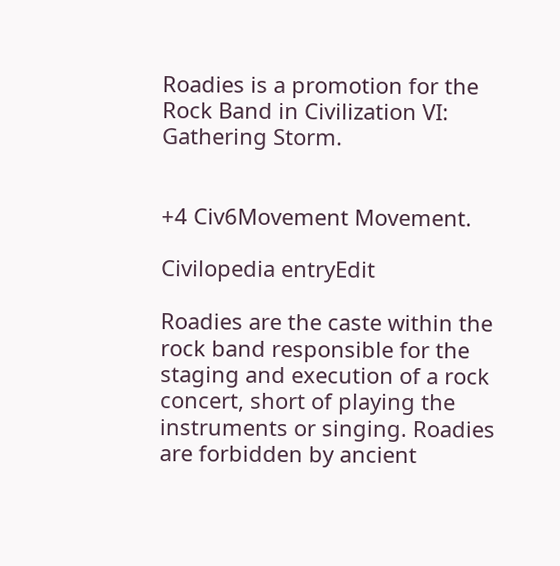Roadies is a promotion for the Rock Band in Civilization VI: Gathering Storm.


+4 Civ6Movement Movement.

Civilopedia entryEdit

Roadies are the caste within the rock band responsible for the staging and execution of a rock concert, short of playing the instruments or singing. Roadies are forbidden by ancient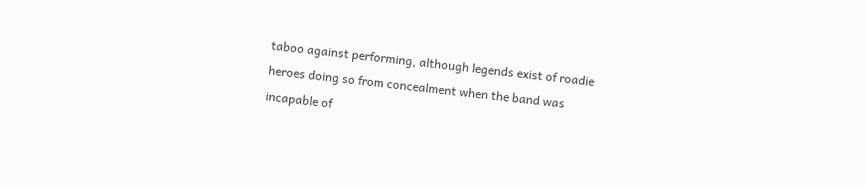taboo against performing, although legends exist of roadie heroes doing so from concealment when the band was incapable of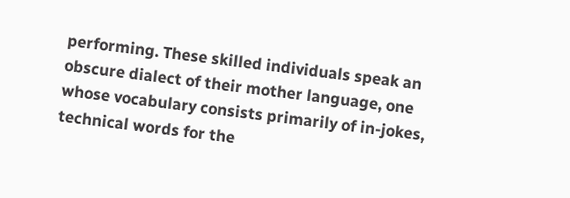performing. These skilled individuals speak an obscure dialect of their mother language, one whose vocabulary consists primarily of in-jokes, technical words for the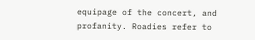equipage of the concert, and profanity. Roadies refer to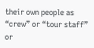their own people as “crew” or “tour staff” or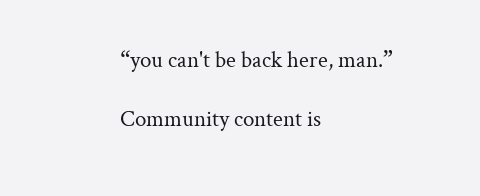“you can't be back here, man.”

Community content is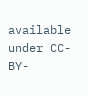available under CC-BY-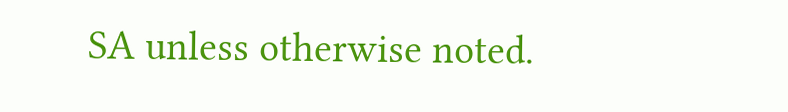SA unless otherwise noted.